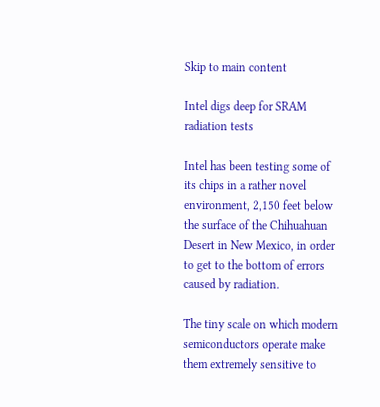Skip to main content

Intel digs deep for SRAM radiation tests

Intel has been testing some of its chips in a rather novel environment, 2,150 feet below the surface of the Chihuahuan Desert in New Mexico, in order to get to the bottom of errors caused by radiation.

The tiny scale on which modern semiconductors operate make them extremely sensitive to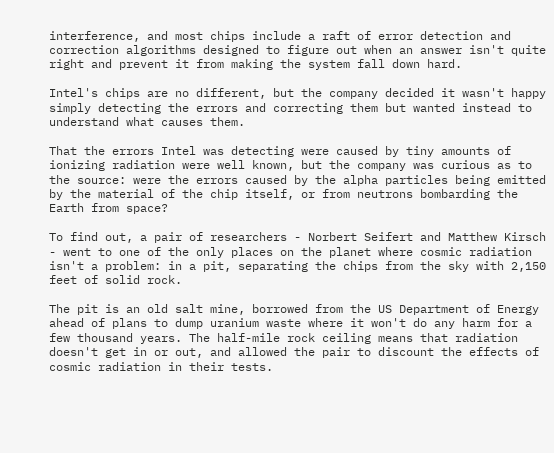interference, and most chips include a raft of error detection and correction algorithms designed to figure out when an answer isn't quite right and prevent it from making the system fall down hard.

Intel's chips are no different, but the company decided it wasn't happy simply detecting the errors and correcting them but wanted instead to understand what causes them.

That the errors Intel was detecting were caused by tiny amounts of ionizing radiation were well known, but the company was curious as to the source: were the errors caused by the alpha particles being emitted by the material of the chip itself, or from neutrons bombarding the Earth from space?

To find out, a pair of researchers - Norbert Seifert and Matthew Kirsch - went to one of the only places on the planet where cosmic radiation isn't a problem: in a pit, separating the chips from the sky with 2,150 feet of solid rock.

The pit is an old salt mine, borrowed from the US Department of Energy ahead of plans to dump uranium waste where it won't do any harm for a few thousand years. The half-mile rock ceiling means that radiation doesn't get in or out, and allowed the pair to discount the effects of cosmic radiation in their tests.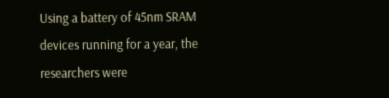Using a battery of 45nm SRAM devices running for a year, the researchers were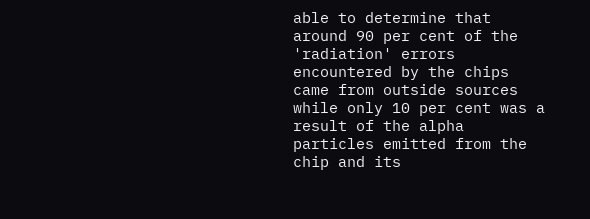able to determine that around 90 per cent of the 'radiation' errors encountered by the chips came from outside sources while only 10 per cent was a result of the alpha particles emitted from the chip and its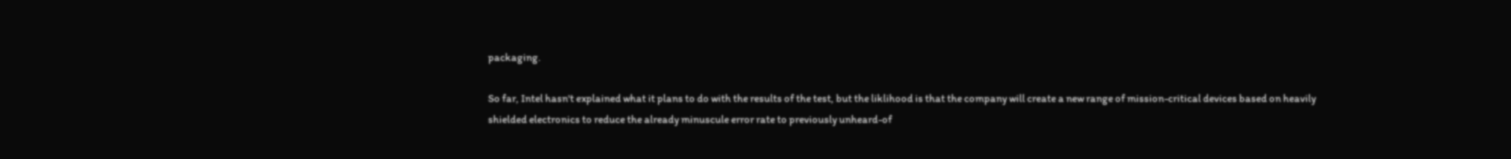packaging.

So far, Intel hasn't explained what it plans to do with the results of the test, but the liklihood is that the company will create a new range of mission-critical devices based on heavily shielded electronics to reduce the already minuscule error rate to previously unheard-of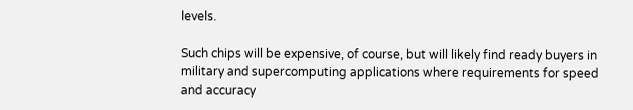levels.

Such chips will be expensive, of course, but will likely find ready buyers in military and supercomputing applications where requirements for speed and accuracy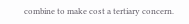combine to make cost a tertiary concern.